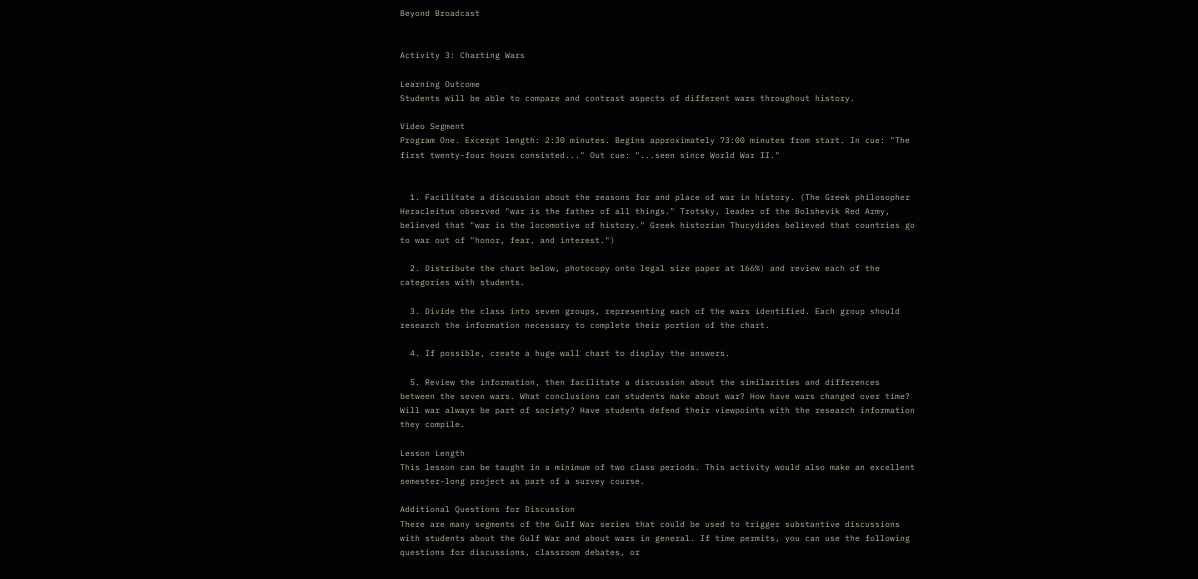Beyond Broadcast


Activity 3: Charting Wars

Learning Outcome
Students will be able to compare and contrast aspects of different wars throughout history.

Video Segment
Program One. Excerpt length: 2:30 minutes. Begins approximately 73:00 minutes from start. In cue: "The first twenty-four hours consisted..." Out cue: "...seen since World War II."


  1. Facilitate a discussion about the reasons for and place of war in history. (The Greek philosopher Heracleitus observed "war is the father of all things." Trotsky, leader of the Bolshevik Red Army, believed that "war is the locomotive of history." Greek historian Thucydides believed that countries go to war out of "honor, fear, and interest.")

  2. Distribute the chart below, photocopy onto legal size paper at 166%) and review each of the categories with students.

  3. Divide the class into seven groups, representing each of the wars identified. Each group should research the information necessary to complete their portion of the chart.

  4. If possible, create a huge wall chart to display the answers.

  5. Review the information, then facilitate a discussion about the similarities and differences between the seven wars. What conclusions can students make about war? How have wars changed over time? Will war always be part of society? Have students defend their viewpoints with the research information they compile.

Lesson Length
This lesson can be taught in a minimum of two class periods. This activity would also make an excellent semester-long project as part of a survey course.

Additional Questions for Discussion
There are many segments of the Gulf War series that could be used to trigger substantive discussions with students about the Gulf War and about wars in general. If time permits, you can use the following questions for discussions, classroom debates, or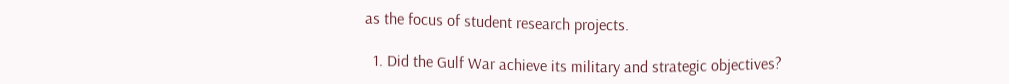as the focus of student research projects.

  1. Did the Gulf War achieve its military and strategic objectives?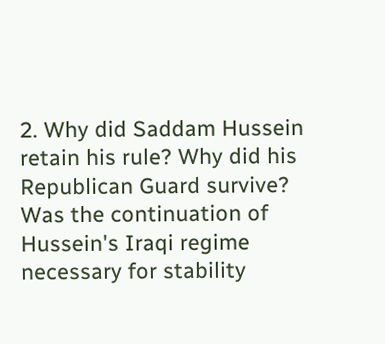2. Why did Saddam Hussein retain his rule? Why did his Republican Guard survive? Was the continuation of Hussein's Iraqi regime necessary for stability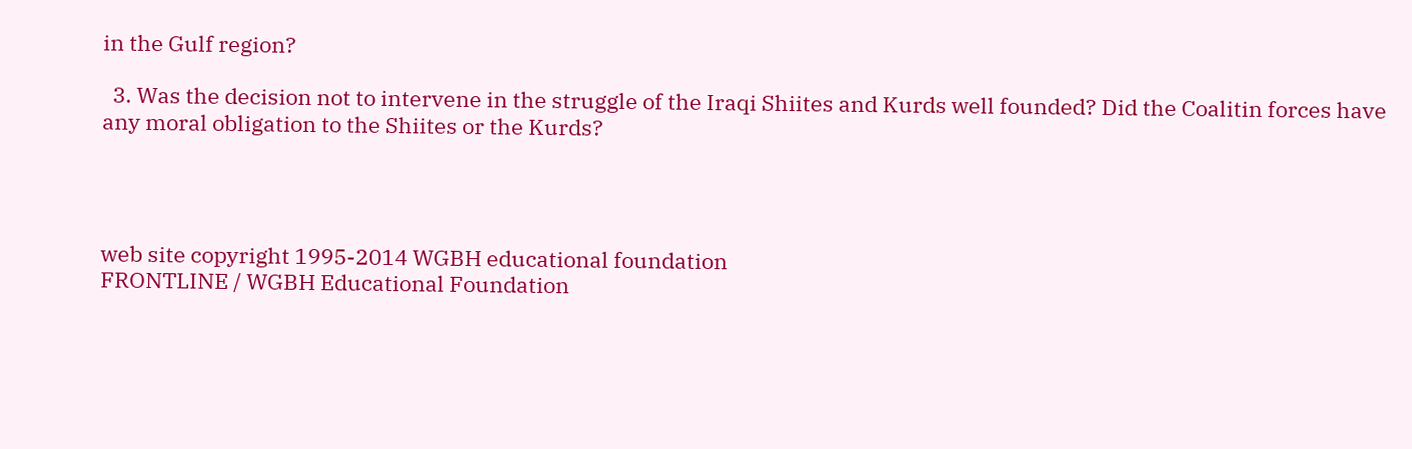in the Gulf region?

  3. Was the decision not to intervene in the struggle of the Iraqi Shiites and Kurds well founded? Did the Coalitin forces have any moral obligation to the Shiites or the Kurds?




web site copyright 1995-2014 WGBH educational foundation
FRONTLINE / WGBH Educational Foundation